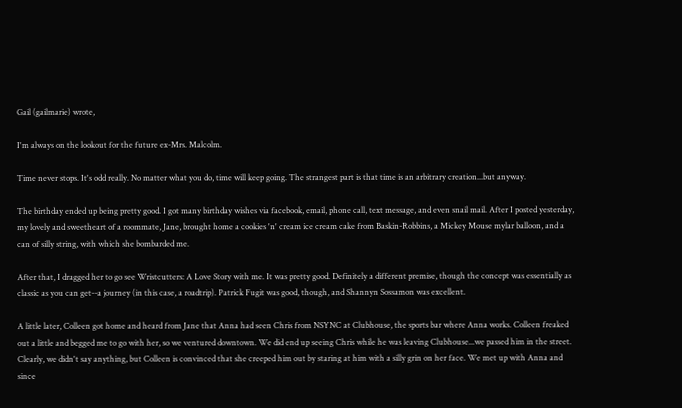Gail (gailmarie) wrote,

I'm always on the lookout for the future ex-Mrs. Malcolm.

Time never stops. It's odd really. No matter what you do, time will keep going. The strangest part is that time is an arbitrary creation...but anyway.

The birthday ended up being pretty good. I got many birthday wishes via facebook, email, phone call, text message, and even snail mail. After I posted yesterday, my lovely and sweetheart of a roommate, Jane, brought home a cookies 'n' cream ice cream cake from Baskin-Robbins, a Mickey Mouse mylar balloon, and a can of silly string, with which she bombarded me.

After that, I dragged her to go see Wristcutters: A Love Story with me. It was pretty good. Definitely a different premise, though the concept was essentially as classic as you can get--a journey (in this case, a roadtrip). Patrick Fugit was good, though, and Shannyn Sossamon was excellent.

A little later, Colleen got home and heard from Jane that Anna had seen Chris from NSYNC at Clubhouse, the sports bar where Anna works. Colleen freaked out a little and begged me to go with her, so we ventured downtown. We did end up seeing Chris while he was leaving Clubhouse...we passed him in the street. Clearly, we didn't say anything, but Colleen is convinced that she creeped him out by staring at him with a silly grin on her face. We met up with Anna and since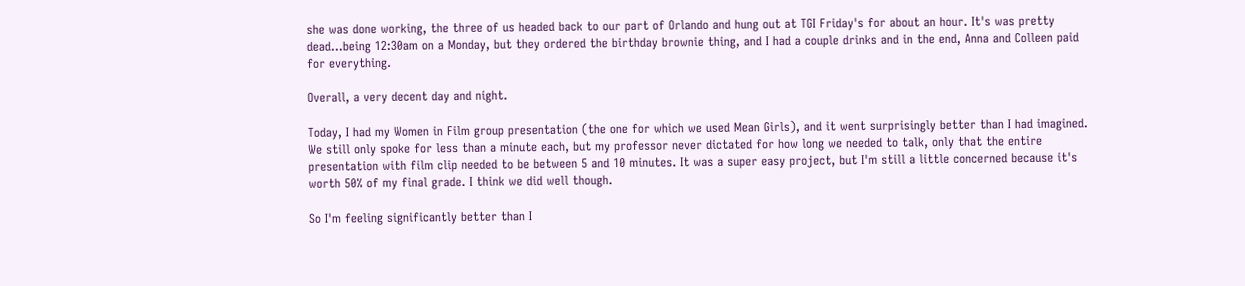she was done working, the three of us headed back to our part of Orlando and hung out at TGI Friday's for about an hour. It's was pretty dead...being 12:30am on a Monday, but they ordered the birthday brownie thing, and I had a couple drinks and in the end, Anna and Colleen paid for everything.

Overall, a very decent day and night.

Today, I had my Women in Film group presentation (the one for which we used Mean Girls), and it went surprisingly better than I had imagined. We still only spoke for less than a minute each, but my professor never dictated for how long we needed to talk, only that the entire presentation with film clip needed to be between 5 and 10 minutes. It was a super easy project, but I'm still a little concerned because it's worth 50% of my final grade. I think we did well though.

So I'm feeling significantly better than I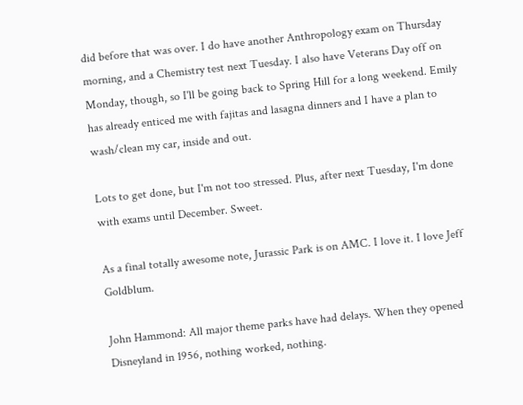did before that was over. I do have another Anthropology exam on Thursday morning, and a Chemistry test next Tuesday. I also have Veterans Day off on Monday, though, so I'll be going back to Spring Hill for a long weekend. Emily has already enticed me with fajitas and lasagna dinners and I have a plan to wash/clean my car, inside and out.

Lots to get done, but I'm not too stressed. Plus, after next Tuesday, I'm done with exams until December. Sweet.

As a final totally awesome note, Jurassic Park is on AMC. I love it. I love Jeff Goldblum.

John Hammond: All major theme parks have had delays. When they opened Disneyland in 1956, nothing worked, nothing.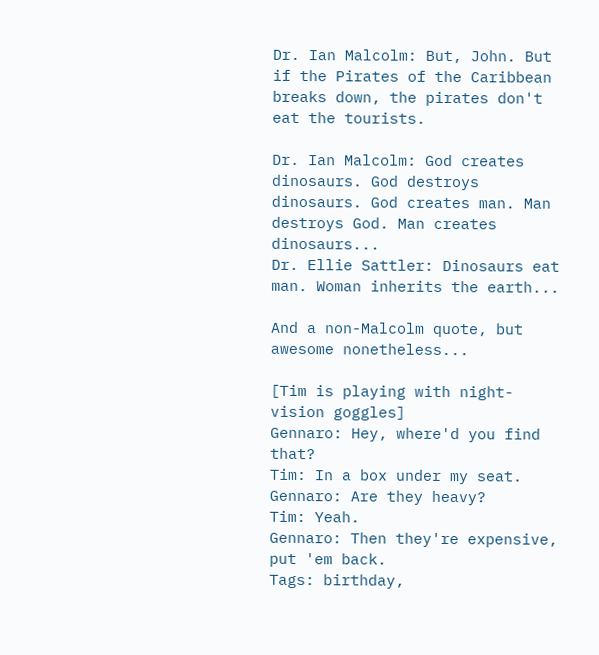Dr. Ian Malcolm: But, John. But if the Pirates of the Caribbean breaks down, the pirates don't eat the tourists.

Dr. Ian Malcolm: God creates dinosaurs. God destroys dinosaurs. God creates man. Man destroys God. Man creates dinosaurs...
Dr. Ellie Sattler: Dinosaurs eat man. Woman inherits the earth...

And a non-Malcolm quote, but awesome nonetheless...

[Tim is playing with night-vision goggles]
Gennaro: Hey, where'd you find that?
Tim: In a box under my seat.
Gennaro: Are they heavy?
Tim: Yeah.
Gennaro: Then they're expensive, put 'em back.
Tags: birthday,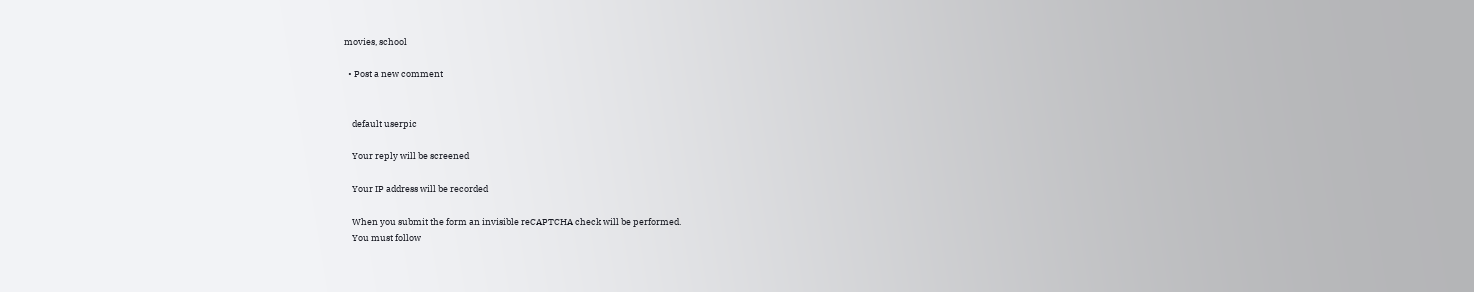movies, school

  • Post a new comment


    default userpic

    Your reply will be screened

    Your IP address will be recorded

    When you submit the form an invisible reCAPTCHA check will be performed.
    You must follow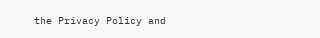the Privacy Policy and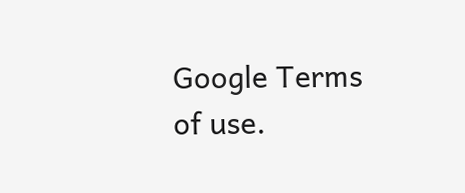Google Terms of use.